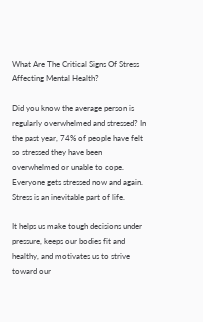What Are The Critical Signs Of Stress Affecting Mental Health?

Did you know the average person is regularly overwhelmed and stressed? In the past year, 74% of people have felt so stressed they have been overwhelmed or unable to cope. Everyone gets stressed now and again. Stress is an inevitable part of life.

It helps us make tough decisions under pressure, keeps our bodies fit and healthy, and motivates us to strive toward our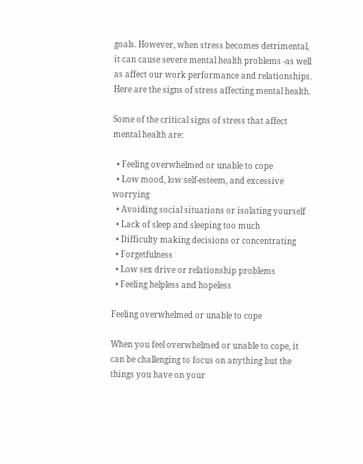goals. However, when stress becomes detrimental, it can cause severe mental health problems -as well as affect our work performance and relationships. Here are the signs of stress affecting mental health.

Some of the critical signs of stress that affect mental health are:

  • Feeling overwhelmed or unable to cope
  • Low mood, low self-esteem, and excessive worrying
  • Avoiding social situations or isolating yourself
  • Lack of sleep and sleeping too much
  • Difficulty making decisions or concentrating
  • Forgetfulness
  • Low sex drive or relationship problems
  • Feeling helpless and hopeless

Feeling overwhelmed or unable to cope

When you feel overwhelmed or unable to cope, it can be challenging to focus on anything but the things you have on your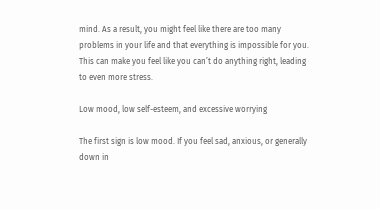mind. As a result, you might feel like there are too many problems in your life and that everything is impossible for you. This can make you feel like you can’t do anything right, leading to even more stress.

Low mood, low self-esteem, and excessive worrying

The first sign is low mood. If you feel sad, anxious, or generally down in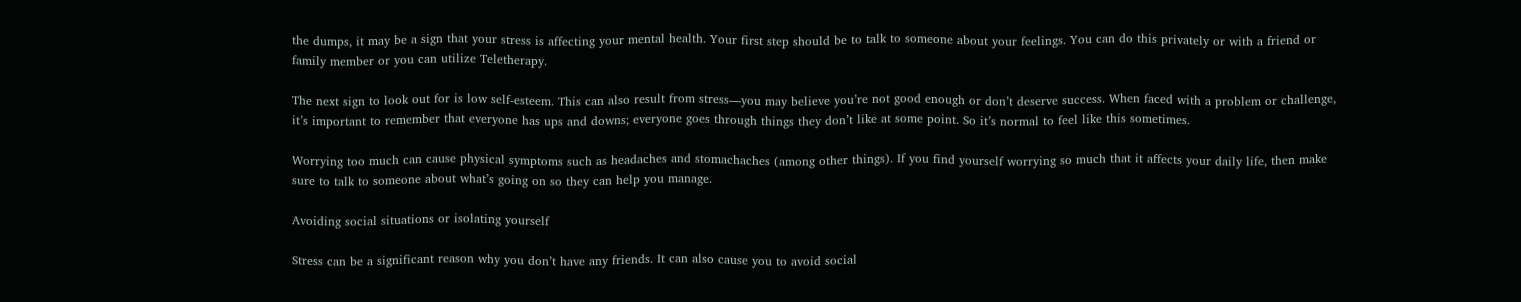the dumps, it may be a sign that your stress is affecting your mental health. Your first step should be to talk to someone about your feelings. You can do this privately or with a friend or family member or you can utilize Teletherapy.

The next sign to look out for is low self-esteem. This can also result from stress—you may believe you’re not good enough or don’t deserve success. When faced with a problem or challenge, it’s important to remember that everyone has ups and downs; everyone goes through things they don’t like at some point. So it’s normal to feel like this sometimes.

Worrying too much can cause physical symptoms such as headaches and stomachaches (among other things). If you find yourself worrying so much that it affects your daily life, then make sure to talk to someone about what’s going on so they can help you manage.

Avoiding social situations or isolating yourself

Stress can be a significant reason why you don’t have any friends. It can also cause you to avoid social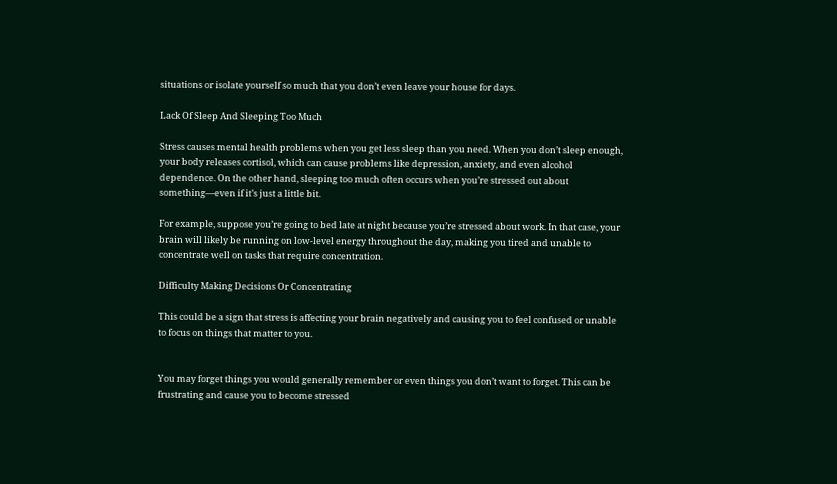situations or isolate yourself so much that you don’t even leave your house for days.

Lack Of Sleep And Sleeping Too Much

Stress causes mental health problems when you get less sleep than you need. When you don’t sleep enough, your body releases cortisol, which can cause problems like depression, anxiety, and even alcohol dependence. On the other hand, sleeping too much often occurs when you’re stressed out about something—even if it’s just a little bit.

For example, suppose you’re going to bed late at night because you’re stressed about work. In that case, your brain will likely be running on low-level energy throughout the day, making you tired and unable to concentrate well on tasks that require concentration.

Difficulty Making Decisions Or Concentrating

This could be a sign that stress is affecting your brain negatively and causing you to feel confused or unable to focus on things that matter to you.


You may forget things you would generally remember or even things you don’t want to forget. This can be frustrating and cause you to become stressed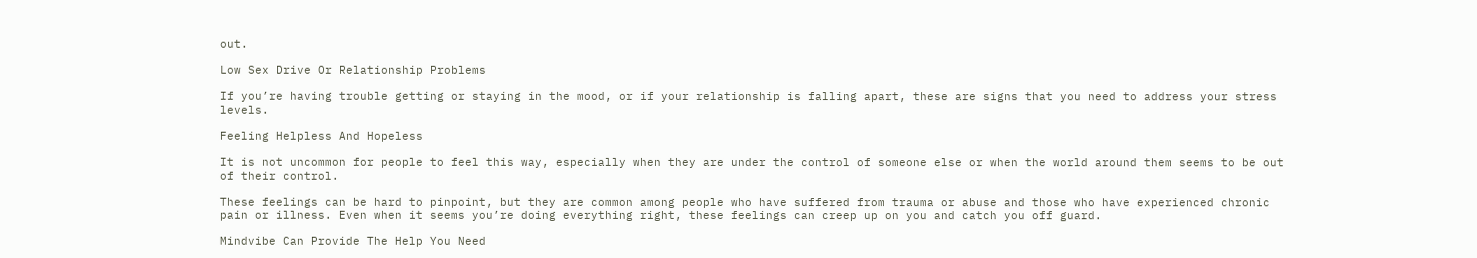out.

Low Sex Drive Or Relationship Problems

If you’re having trouble getting or staying in the mood, or if your relationship is falling apart, these are signs that you need to address your stress levels.

Feeling Helpless And Hopeless

It is not uncommon for people to feel this way, especially when they are under the control of someone else or when the world around them seems to be out of their control.

These feelings can be hard to pinpoint, but they are common among people who have suffered from trauma or abuse and those who have experienced chronic pain or illness. Even when it seems you’re doing everything right, these feelings can creep up on you and catch you off guard.

Mindvibe Can Provide The Help You Need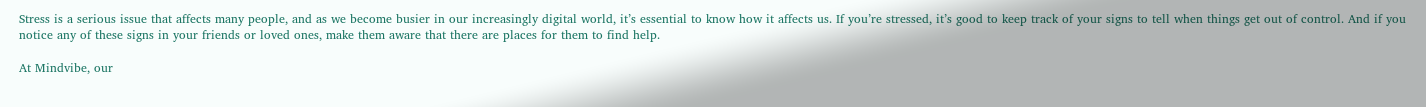Stress is a serious issue that affects many people, and as we become busier in our increasingly digital world, it’s essential to know how it affects us. If you’re stressed, it’s good to keep track of your signs to tell when things get out of control. And if you notice any of these signs in your friends or loved ones, make them aware that there are places for them to find help.

At Mindvibe, our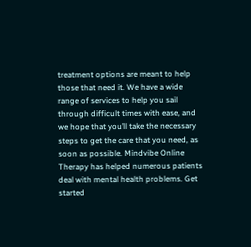treatment options are meant to help those that need it. We have a wide range of services to help you sail through difficult times with ease, and we hope that you’ll take the necessary steps to get the care that you need, as soon as possible. Mindvibe Online Therapy has helped numerous patients deal with mental health problems. Get started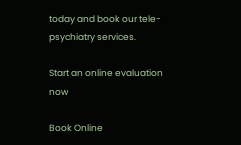today and book our tele-psychiatry services.

Start an online evaluation now

Book Online